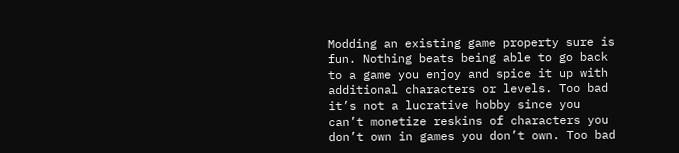Modding an existing game property sure is fun. Nothing beats being able to go back to a game you enjoy and spice it up with additional characters or levels. Too bad it’s not a lucrative hobby since you can’t monetize reskins of characters you don’t own in games you don’t own. Too bad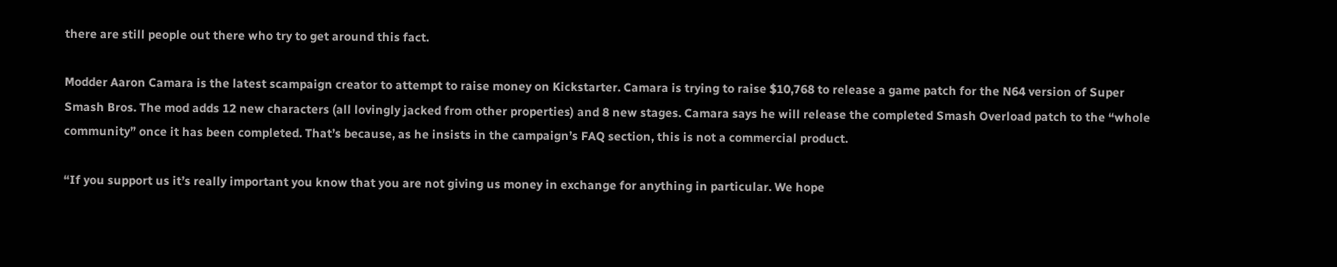there are still people out there who try to get around this fact.

Modder Aaron Camara is the latest scampaign creator to attempt to raise money on Kickstarter. Camara is trying to raise $10,768 to release a game patch for the N64 version of Super Smash Bros. The mod adds 12 new characters (all lovingly jacked from other properties) and 8 new stages. Camara says he will release the completed Smash Overload patch to the “whole community” once it has been completed. That’s because, as he insists in the campaign’s FAQ section, this is not a commercial product.

“If you support us it’s really important you know that you are not giving us money in exchange for anything in particular. We hope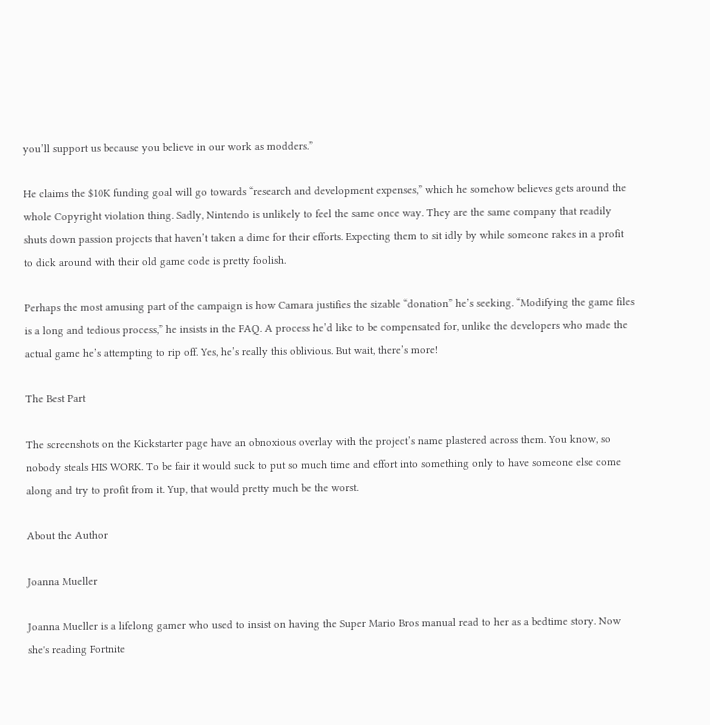you’ll support us because you believe in our work as modders.”

He claims the $10K funding goal will go towards “research and development expenses,” which he somehow believes gets around the whole Copyright violation thing. Sadly, Nintendo is unlikely to feel the same once way. They are the same company that readily shuts down passion projects that haven’t taken a dime for their efforts. Expecting them to sit idly by while someone rakes in a profit to dick around with their old game code is pretty foolish.

Perhaps the most amusing part of the campaign is how Camara justifies the sizable “donation” he’s seeking. “Modifying the game files is a long and tedious process,” he insists in the FAQ. A process he’d like to be compensated for, unlike the developers who made the actual game he’s attempting to rip off. Yes, he’s really this oblivious. But wait, there’s more!

The Best Part

The screenshots on the Kickstarter page have an obnoxious overlay with the project’s name plastered across them. You know, so nobody steals HIS WORK. To be fair it would suck to put so much time and effort into something only to have someone else come along and try to profit from it. Yup, that would pretty much be the worst.

About the Author

Joanna Mueller

Joanna Mueller is a lifelong gamer who used to insist on having the Super Mario Bros manual read to her as a bedtime story. Now she's reading Fortnite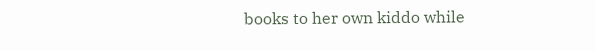books to her own kiddo while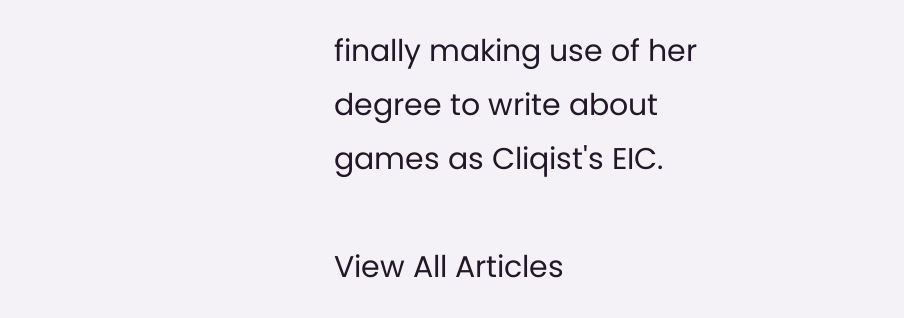finally making use of her degree to write about games as Cliqist's EIC.

View All Articles